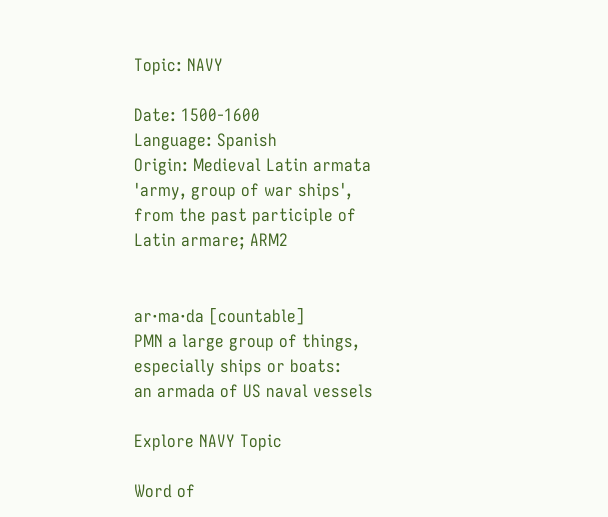Topic: NAVY

Date: 1500-1600
Language: Spanish
Origin: Medieval Latin armata 'army, group of war ships', from the past participle of Latin armare; ARM2


ar‧ma‧da [countable]
PMN a large group of things, especially ships or boats:
an armada of US naval vessels

Explore NAVY Topic

Word of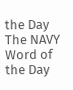the Day
The NAVY Word of the Day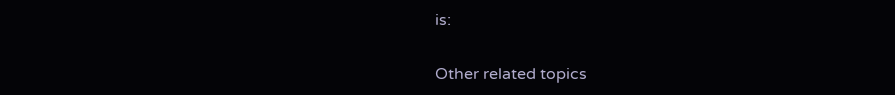is:

Other related topics